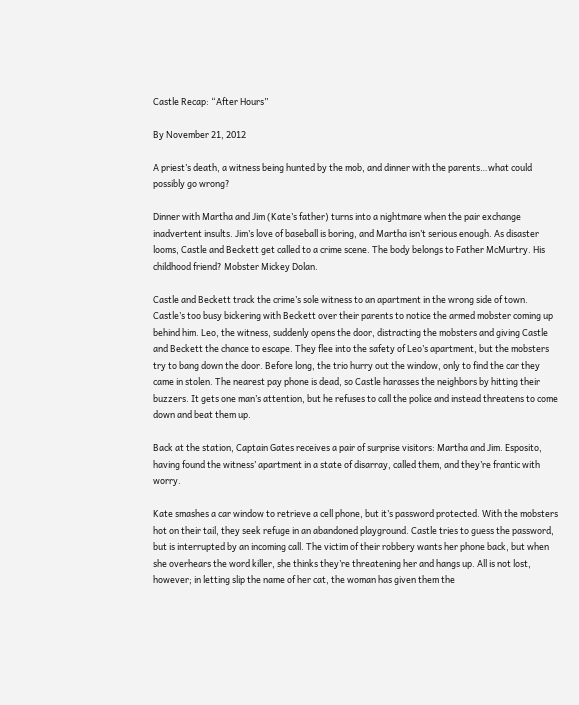Castle Recap: “After Hours”

By November 21, 2012

A priest’s death, a witness being hunted by the mob, and dinner with the parents…what could possibly go wrong?

Dinner with Martha and Jim (Kate’s father) turns into a nightmare when the pair exchange inadvertent insults. Jim’s love of baseball is boring, and Martha isn’t serious enough. As disaster looms, Castle and Beckett get called to a crime scene. The body belongs to Father McMurtry. His childhood friend? Mobster Mickey Dolan.

Castle and Beckett track the crime’s sole witness to an apartment in the wrong side of town. Castle’s too busy bickering with Beckett over their parents to notice the armed mobster coming up behind him. Leo, the witness, suddenly opens the door, distracting the mobsters and giving Castle and Beckett the chance to escape. They flee into the safety of Leo’s apartment, but the mobsters try to bang down the door. Before long, the trio hurry out the window, only to find the car they came in stolen. The nearest pay phone is dead, so Castle harasses the neighbors by hitting their buzzers. It gets one man’s attention, but he refuses to call the police and instead threatens to come down and beat them up.

Back at the station, Captain Gates receives a pair of surprise visitors: Martha and Jim. Esposito, having found the witness’ apartment in a state of disarray, called them, and they’re frantic with worry.

Kate smashes a car window to retrieve a cell phone, but it’s password protected. With the mobsters hot on their tail, they seek refuge in an abandoned playground. Castle tries to guess the password, but is interrupted by an incoming call. The victim of their robbery wants her phone back, but when she overhears the word killer, she thinks they’re threatening her and hangs up. All is not lost, however; in letting slip the name of her cat, the woman has given them the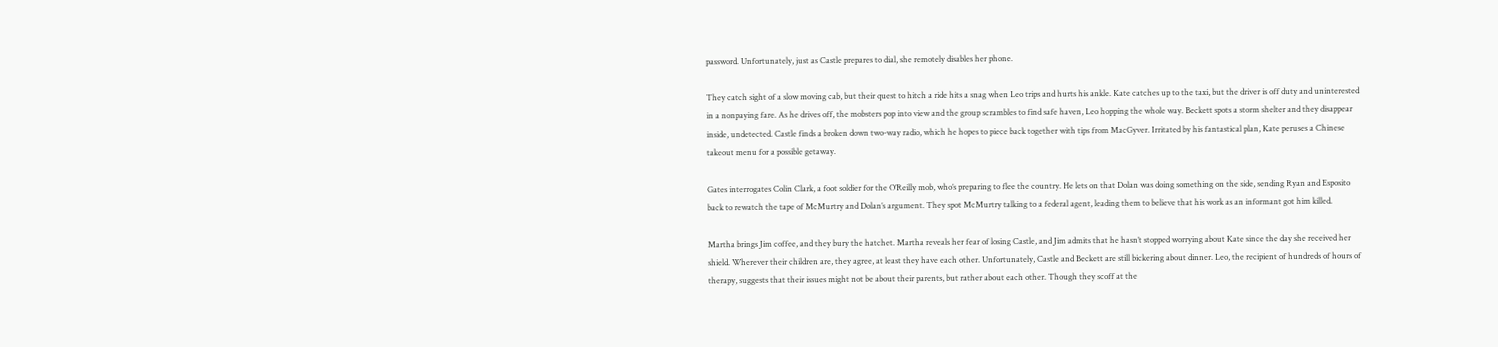password. Unfortunately, just as Castle prepares to dial, she remotely disables her phone.

They catch sight of a slow moving cab, but their quest to hitch a ride hits a snag when Leo trips and hurts his ankle. Kate catches up to the taxi, but the driver is off duty and uninterested in a nonpaying fare. As he drives off, the mobsters pop into view and the group scrambles to find safe haven, Leo hopping the whole way. Beckett spots a storm shelter and they disappear inside, undetected. Castle finds a broken down two-way radio, which he hopes to piece back together with tips from MacGyver. Irritated by his fantastical plan, Kate peruses a Chinese takeout menu for a possible getaway.

Gates interrogates Colin Clark, a foot soldier for the O’Reilly mob, who’s preparing to flee the country. He lets on that Dolan was doing something on the side, sending Ryan and Esposito back to rewatch the tape of McMurtry and Dolan’s argument. They spot McMurtry talking to a federal agent, leading them to believe that his work as an informant got him killed.

Martha brings Jim coffee, and they bury the hatchet. Martha reveals her fear of losing Castle, and Jim admits that he hasn’t stopped worrying about Kate since the day she received her shield. Wherever their children are, they agree, at least they have each other. Unfortunately, Castle and Beckett are still bickering about dinner. Leo, the recipient of hundreds of hours of therapy, suggests that their issues might not be about their parents, but rather about each other. Though they scoff at the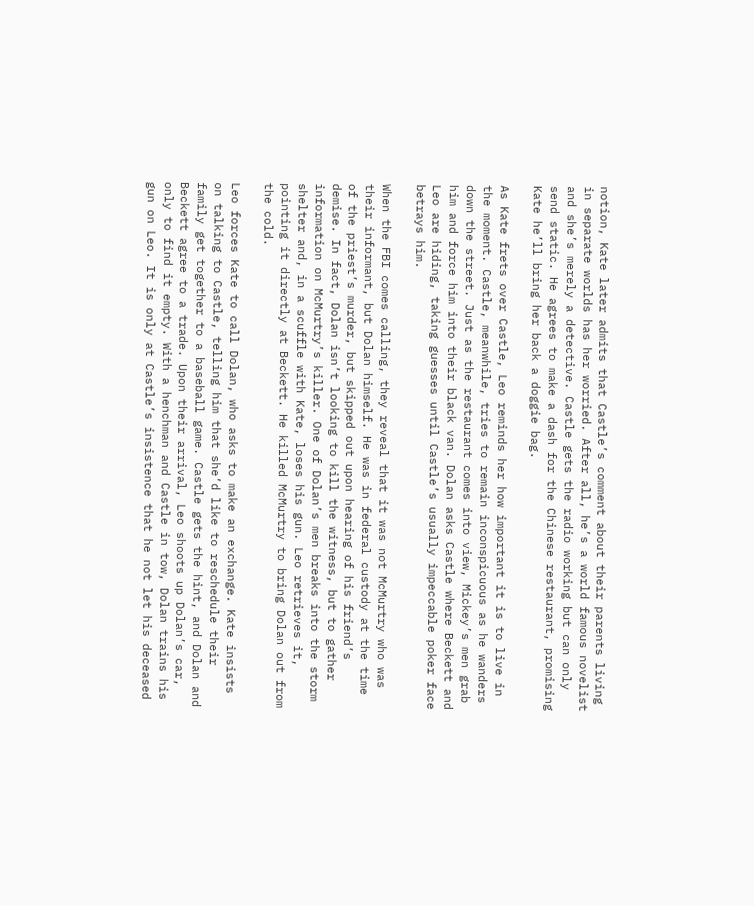notion, Kate later admits that Castle’s comment about their parents living in separate worlds has her worried. After all, he’s a world famous novelist and she’s merely a detective. Castle gets the radio working but can only send static. He agrees to make a dash for the Chinese restaurant, promising Kate he’ll bring her back a doggie bag.

As Kate frets over Castle, Leo reminds her how important it is to live in the moment. Castle, meanwhile, tries to remain inconspicuous as he wanders down the street. Just as the restaurant comes into view, Mickey’s men grab him and force him into their black van. Dolan asks Castle where Beckett and Leo are hiding, taking guesses until Castle’s usually impeccable poker face betrays him.

When the FBI comes calling, they reveal that it was not McMurtry who was their informant, but Dolan himself. He was in federal custody at the time of the priest’s murder, but skipped out upon hearing of his friend’s demise. In fact, Dolan isn’t looking to kill the witness, but to gather information on McMurtry’s killer. One of Dolan’s men breaks into the storm shelter and, in a scuffle with Kate, loses his gun. Leo retrieves it, pointing it directly at Beckett. He killed McMurtry to bring Dolan out from the cold.

Leo forces Kate to call Dolan, who asks to make an exchange. Kate insists on talking to Castle, telling him that she’d like to reschedule their family get together to a baseball game. Castle gets the hint, and Dolan and Beckett agree to a trade. Upon their arrival, Leo shoots up Dolan’s car, only to find it empty. With a henchman and Castle in tow, Dolan trains his gun on Leo. It is only at Castle’s insistence that he not let his deceased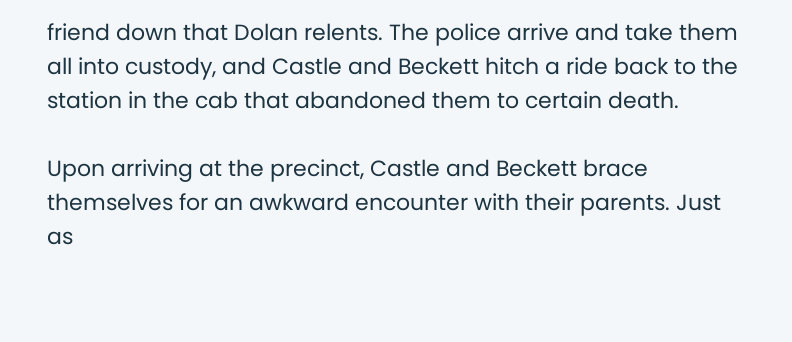friend down that Dolan relents. The police arrive and take them all into custody, and Castle and Beckett hitch a ride back to the station in the cab that abandoned them to certain death.

Upon arriving at the precinct, Castle and Beckett brace themselves for an awkward encounter with their parents. Just as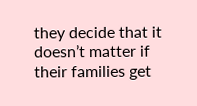they decide that it doesn’t matter if their families get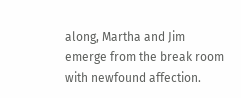along, Martha and Jim emerge from the break room with newfound affection.